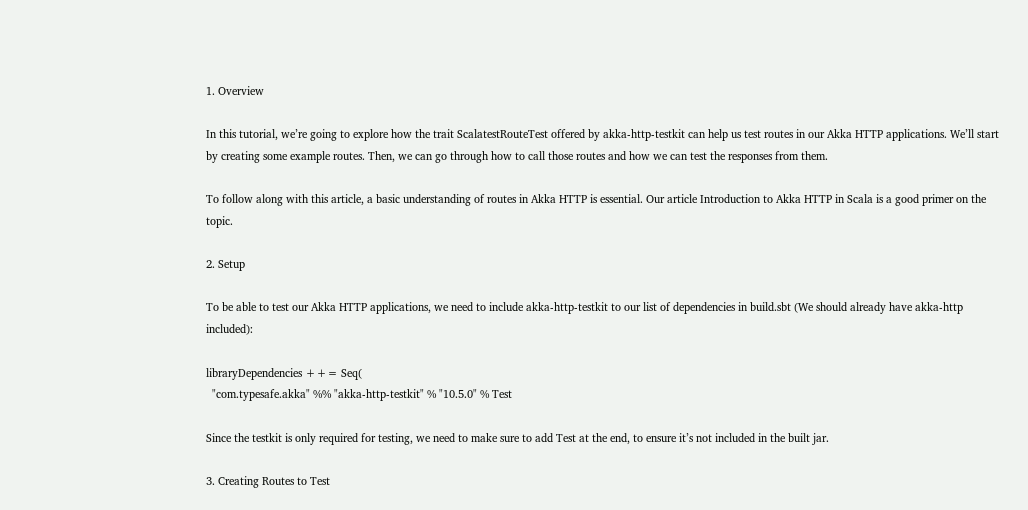1. Overview

In this tutorial, we’re going to explore how the trait ScalatestRouteTest offered by akka-http-testkit can help us test routes in our Akka HTTP applications. We’ll start by creating some example routes. Then, we can go through how to call those routes and how we can test the responses from them.

To follow along with this article, a basic understanding of routes in Akka HTTP is essential. Our article Introduction to Akka HTTP in Scala is a good primer on the topic.

2. Setup

To be able to test our Akka HTTP applications, we need to include akka-http-testkit to our list of dependencies in build.sbt (We should already have akka-http included):

libraryDependencies ++= Seq(
  "com.typesafe.akka" %% "akka-http-testkit" % "10.5.0" % Test

Since the testkit is only required for testing, we need to make sure to add Test at the end, to ensure it’s not included in the built jar.

3. Creating Routes to Test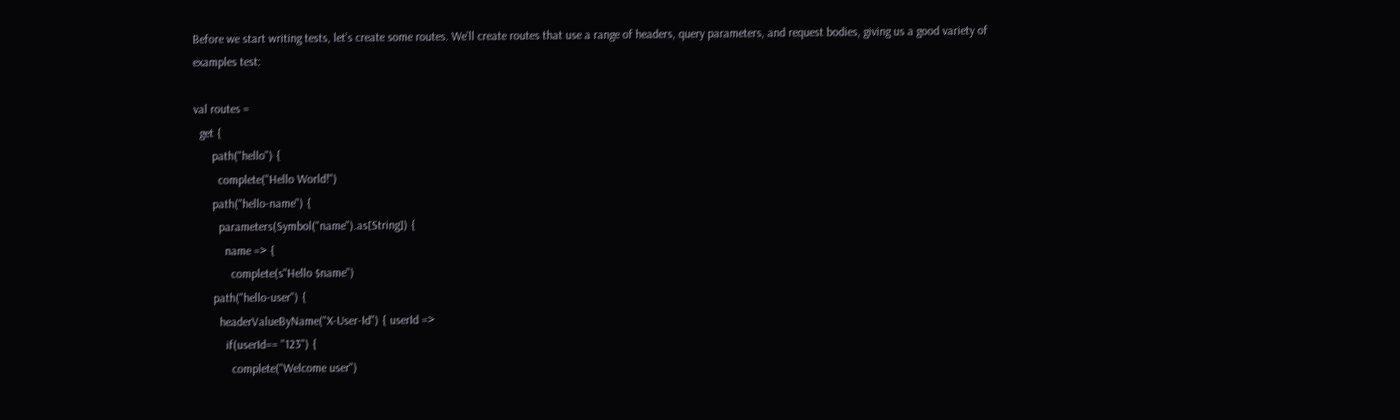Before we start writing tests, let’s create some routes. We’ll create routes that use a range of headers, query parameters, and request bodies, giving us a good variety of examples test:

val routes =
  get {
      path("hello") {
        complete("Hello World!")
      path("hello-name") {
        parameters(Symbol("name").as[String]) {
          name => {
            complete(s"Hello $name")
      path("hello-user") {
        headerValueByName("X-User-Id") { userId =>
          if(userId== "123") {
            complete("Welcome user")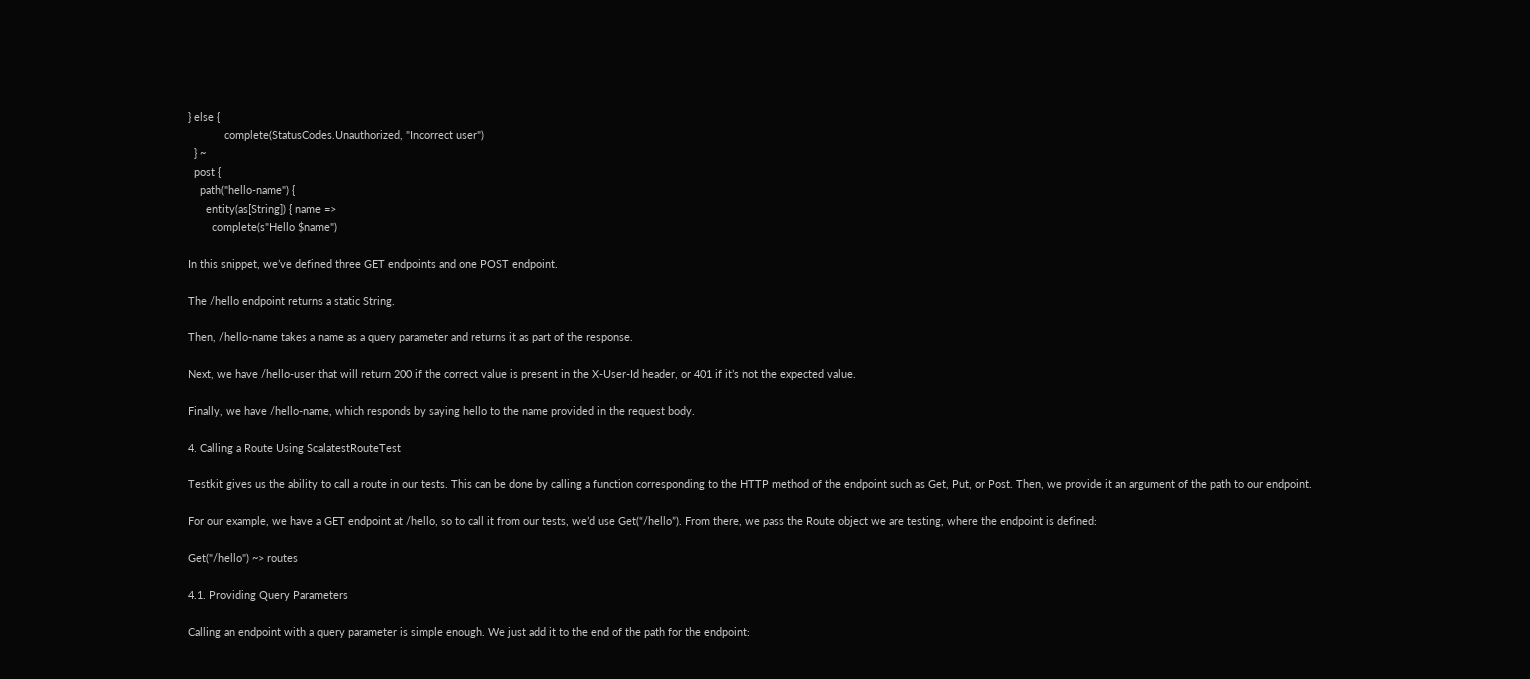} else {
            complete(StatusCodes.Unauthorized, "Incorrect user")
  } ~
  post {
    path("hello-name") {
      entity(as[String]) { name =>
        complete(s"Hello $name")

In this snippet, we’ve defined three GET endpoints and one POST endpoint.

The /hello endpoint returns a static String.

Then, /hello-name takes a name as a query parameter and returns it as part of the response.

Next, we have /hello-user that will return 200 if the correct value is present in the X-User-Id header, or 401 if it’s not the expected value.

Finally, we have /hello-name, which responds by saying hello to the name provided in the request body.

4. Calling a Route Using ScalatestRouteTest

Testkit gives us the ability to call a route in our tests. This can be done by calling a function corresponding to the HTTP method of the endpoint such as Get, Put, or Post. Then, we provide it an argument of the path to our endpoint.

For our example, we have a GET endpoint at /hello, so to call it from our tests, we’d use Get(“/hello”). From there, we pass the Route object we are testing, where the endpoint is defined:

Get("/hello") ~> routes

4.1. Providing Query Parameters

Calling an endpoint with a query parameter is simple enough. We just add it to the end of the path for the endpoint: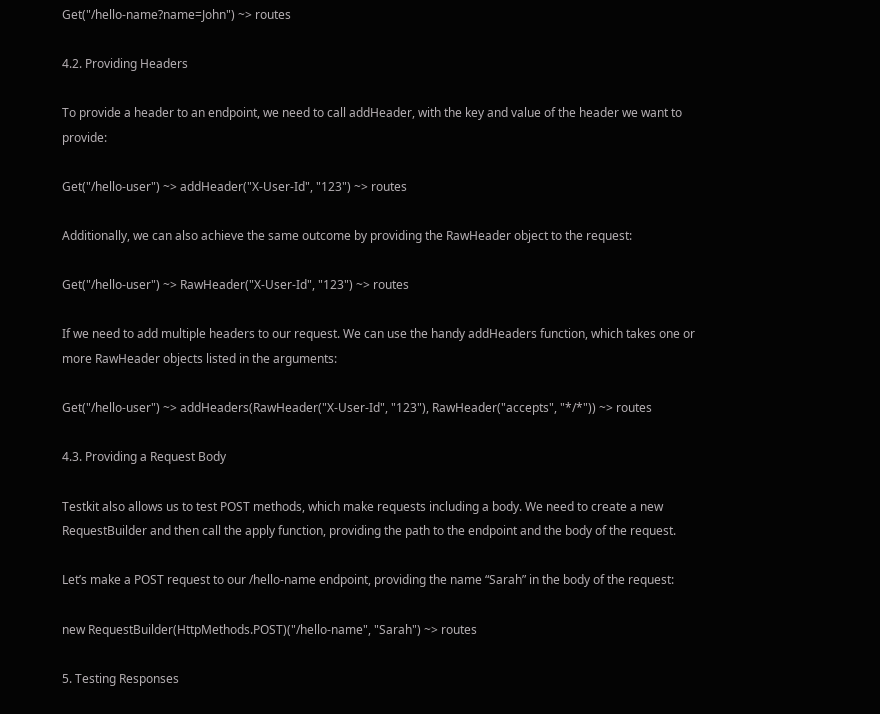Get("/hello-name?name=John") ~> routes

4.2. Providing Headers

To provide a header to an endpoint, we need to call addHeader, with the key and value of the header we want to provide:

Get("/hello-user") ~> addHeader("X-User-Id", "123") ~> routes

Additionally, we can also achieve the same outcome by providing the RawHeader object to the request:

Get("/hello-user") ~> RawHeader("X-User-Id", "123") ~> routes

If we need to add multiple headers to our request. We can use the handy addHeaders function, which takes one or more RawHeader objects listed in the arguments:

Get("/hello-user") ~> addHeaders(RawHeader("X-User-Id", "123"), RawHeader("accepts", "*/*")) ~> routes

4.3. Providing a Request Body

Testkit also allows us to test POST methods, which make requests including a body. We need to create a new RequestBuilder and then call the apply function, providing the path to the endpoint and the body of the request.

Let’s make a POST request to our /hello-name endpoint, providing the name “Sarah” in the body of the request:

new RequestBuilder(HttpMethods.POST)("/hello-name", "Sarah") ~> routes

5. Testing Responses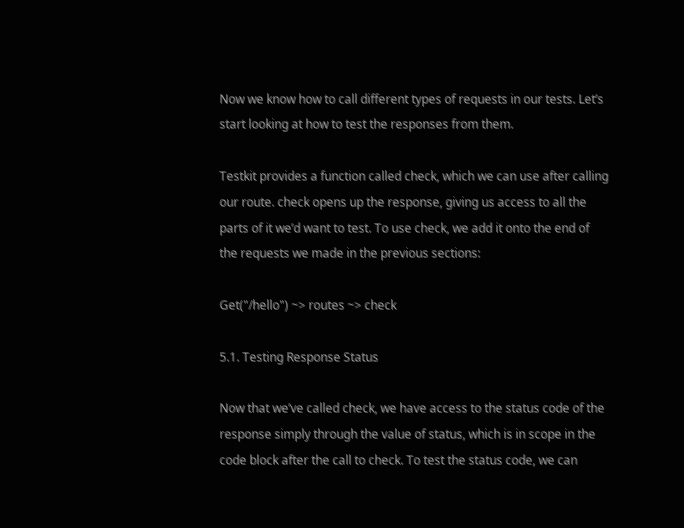Now we know how to call different types of requests in our tests. Let’s start looking at how to test the responses from them.

Testkit provides a function called check, which we can use after calling our route. check opens up the response, giving us access to all the parts of it we’d want to test. To use check, we add it onto the end of the requests we made in the previous sections:

Get("/hello") ~> routes ~> check

5.1. Testing Response Status

Now that we’ve called check, we have access to the status code of the response simply through the value of status, which is in scope in the code block after the call to check. To test the status code, we can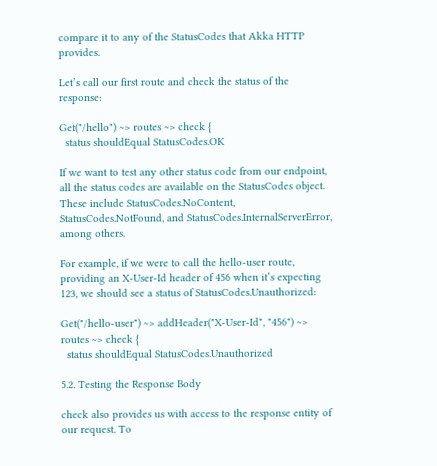compare it to any of the StatusCodes that Akka HTTP provides.

Let’s call our first route and check the status of the response:

Get("/hello") ~> routes ~> check {
  status shouldEqual StatusCodes.OK

If we want to test any other status code from our endpoint, all the status codes are available on the StatusCodes object. These include StatusCodes.NoContent, StatusCodes.NotFound, and StatusCodes.InternalServerError, among others.

For example, if we were to call the hello-user route, providing an X-User-Id header of 456 when it’s expecting 123, we should see a status of StatusCodes.Unauthorized:

Get("/hello-user") ~> addHeader("X-User-Id", "456") ~> routes ~> check {
  status shouldEqual StatusCodes.Unauthorized

5.2. Testing the Response Body

check also provides us with access to the response entity of our request. To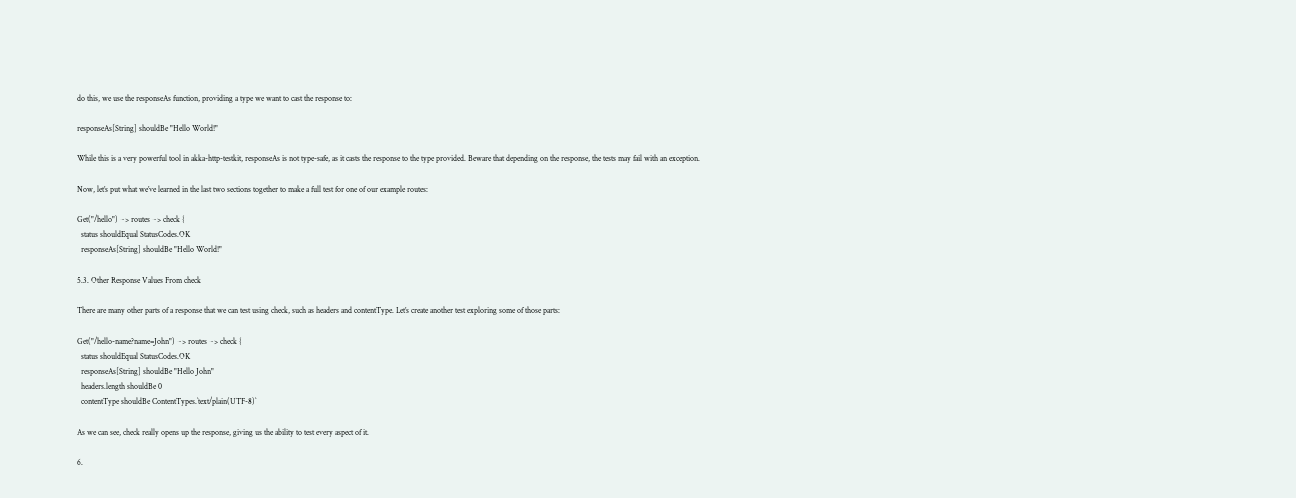do this, we use the responseAs function, providing a type we want to cast the response to:

responseAs[String] shouldBe "Hello World!"

While this is a very powerful tool in akka-http-testkit, responseAs is not type-safe, as it casts the response to the type provided. Beware that depending on the response, the tests may fail with an exception.

Now, let’s put what we’ve learned in the last two sections together to make a full test for one of our example routes:

Get("/hello") ~> routes ~> check {
  status shouldEqual StatusCodes.OK
  responseAs[String] shouldBe "Hello World!"

5.3. Other Response Values From check

There are many other parts of a response that we can test using check, such as headers and contentType. Let’s create another test exploring some of those parts:

Get("/hello-name?name=John") ~> routes ~> check {
  status shouldEqual StatusCodes.OK
  responseAs[String] shouldBe "Hello John"
  headers.length shouldBe 0
  contentType shouldBe ContentTypes.`text/plain(UTF-8)`

As we can see, check really opens up the response, giving us the ability to test every aspect of it.

6.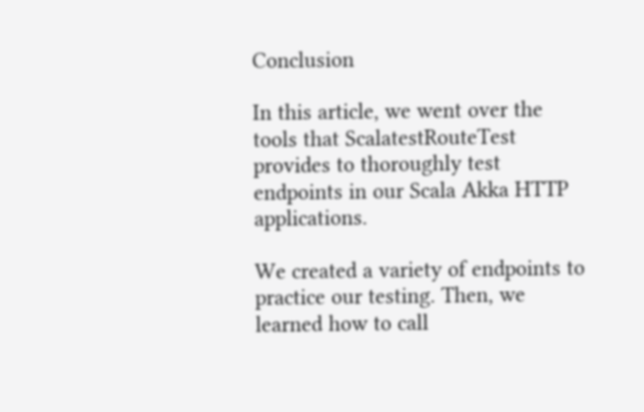Conclusion

In this article, we went over the tools that ScalatestRouteTest provides to thoroughly test endpoints in our Scala Akka HTTP applications.

We created a variety of endpoints to practice our testing. Then, we learned how to call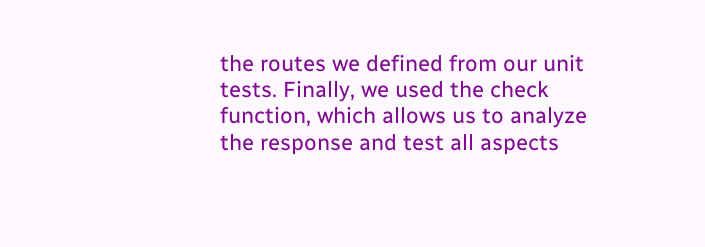the routes we defined from our unit tests. Finally, we used the check function, which allows us to analyze the response and test all aspects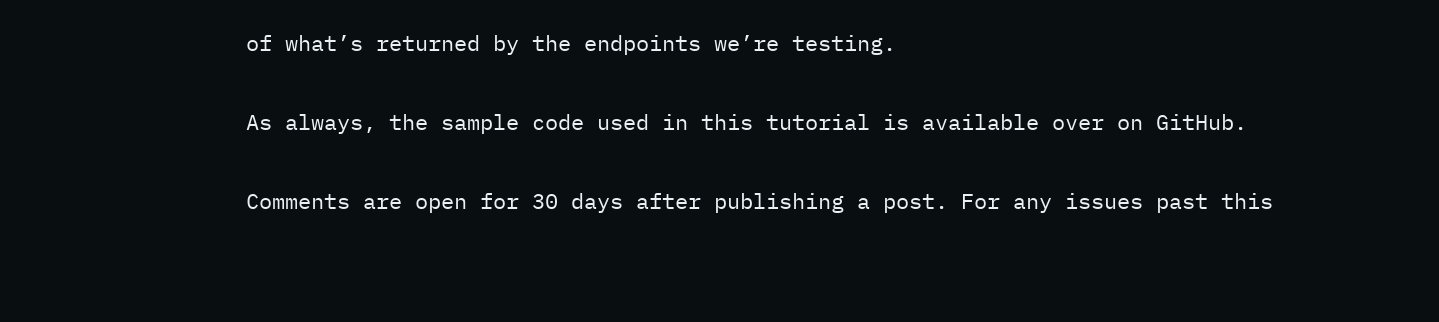of what’s returned by the endpoints we’re testing.

As always, the sample code used in this tutorial is available over on GitHub.

Comments are open for 30 days after publishing a post. For any issues past this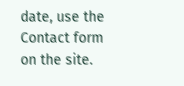date, use the Contact form on the site.